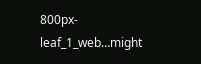800px-leaf_1_web…might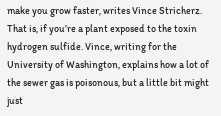make you grow faster, writes Vince Stricherz. That is, if you’re a plant exposed to the toxin hydrogen sulfide. Vince, writing for the University of Washington, explains how a lot of the sewer gas is poisonous, but a little bit might just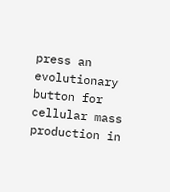press an evolutionary button for cellular mass production in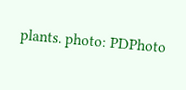plants. photo: PDPhoto